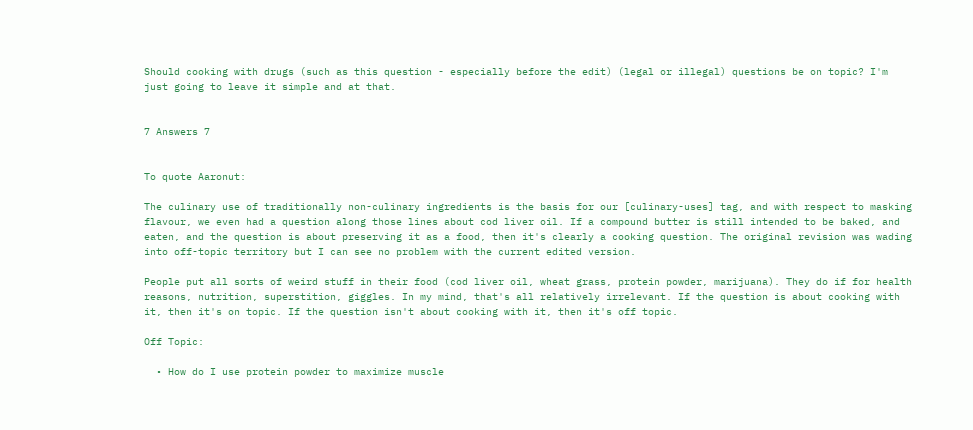Should cooking with drugs (such as this question - especially before the edit) (legal or illegal) questions be on topic? I'm just going to leave it simple and at that.


7 Answers 7


To quote Aaronut:

The culinary use of traditionally non-culinary ingredients is the basis for our [culinary-uses] tag, and with respect to masking flavour, we even had a question along those lines about cod liver oil. If a compound butter is still intended to be baked, and eaten, and the question is about preserving it as a food, then it's clearly a cooking question. The original revision was wading into off-topic territory but I can see no problem with the current edited version.

People put all sorts of weird stuff in their food (cod liver oil, wheat grass, protein powder, marijuana). They do if for health reasons, nutrition, superstition, giggles. In my mind, that's all relatively irrelevant. If the question is about cooking with it, then it's on topic. If the question isn't about cooking with it, then it's off topic.

Off Topic:

  • How do I use protein powder to maximize muscle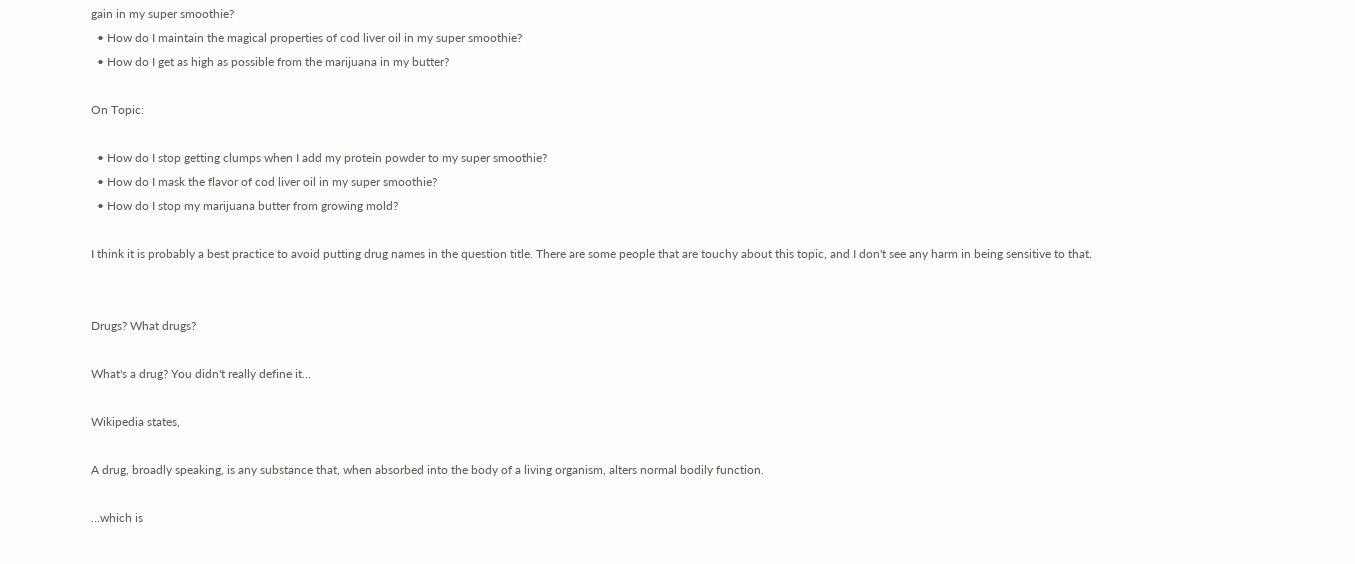gain in my super smoothie?
  • How do I maintain the magical properties of cod liver oil in my super smoothie?
  • How do I get as high as possible from the marijuana in my butter?

On Topic:

  • How do I stop getting clumps when I add my protein powder to my super smoothie?
  • How do I mask the flavor of cod liver oil in my super smoothie?
  • How do I stop my marijuana butter from growing mold?

I think it is probably a best practice to avoid putting drug names in the question title. There are some people that are touchy about this topic, and I don't see any harm in being sensitive to that.


Drugs? What drugs?

What's a drug? You didn't really define it...

Wikipedia states,

A drug, broadly speaking, is any substance that, when absorbed into the body of a living organism, alters normal bodily function.

...which is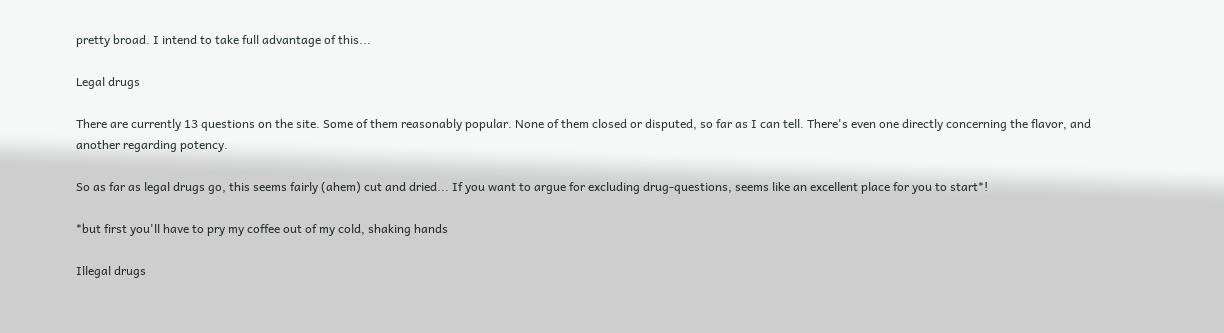pretty broad. I intend to take full advantage of this...

Legal drugs

There are currently 13 questions on the site. Some of them reasonably popular. None of them closed or disputed, so far as I can tell. There's even one directly concerning the flavor, and another regarding potency.

So as far as legal drugs go, this seems fairly (ahem) cut and dried... If you want to argue for excluding drug-questions, seems like an excellent place for you to start*!

*but first you'll have to pry my coffee out of my cold, shaking hands

Illegal drugs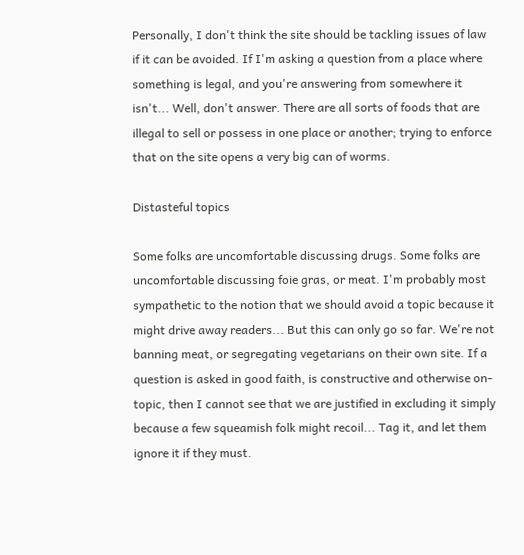Personally, I don't think the site should be tackling issues of law if it can be avoided. If I'm asking a question from a place where something is legal, and you're answering from somewhere it isn't... Well, don't answer. There are all sorts of foods that are illegal to sell or possess in one place or another; trying to enforce that on the site opens a very big can of worms.

Distasteful topics

Some folks are uncomfortable discussing drugs. Some folks are uncomfortable discussing foie gras, or meat. I'm probably most sympathetic to the notion that we should avoid a topic because it might drive away readers... But this can only go so far. We're not banning meat, or segregating vegetarians on their own site. If a question is asked in good faith, is constructive and otherwise on-topic, then I cannot see that we are justified in excluding it simply because a few squeamish folk might recoil... Tag it, and let them ignore it if they must.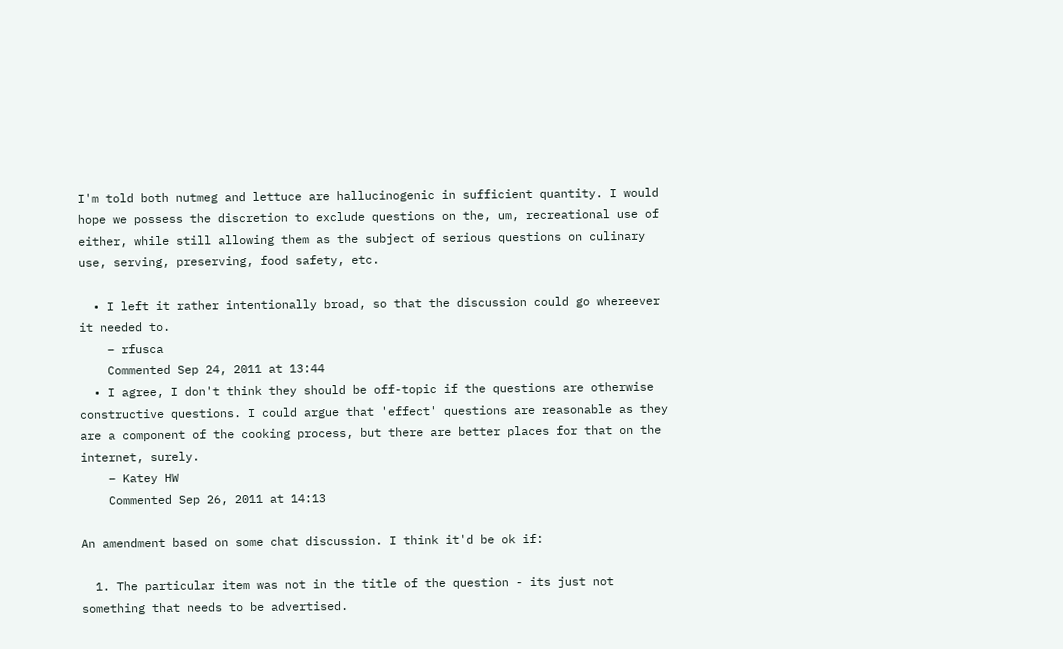I'm told both nutmeg and lettuce are hallucinogenic in sufficient quantity. I would hope we possess the discretion to exclude questions on the, um, recreational use of either, while still allowing them as the subject of serious questions on culinary use, serving, preserving, food safety, etc.

  • I left it rather intentionally broad, so that the discussion could go whereever it needed to.
    – rfusca
    Commented Sep 24, 2011 at 13:44
  • I agree, I don't think they should be off-topic if the questions are otherwise constructive questions. I could argue that 'effect' questions are reasonable as they are a component of the cooking process, but there are better places for that on the internet, surely.
    – Katey HW
    Commented Sep 26, 2011 at 14:13

An amendment based on some chat discussion. I think it'd be ok if:

  1. The particular item was not in the title of the question - its just not something that needs to be advertised.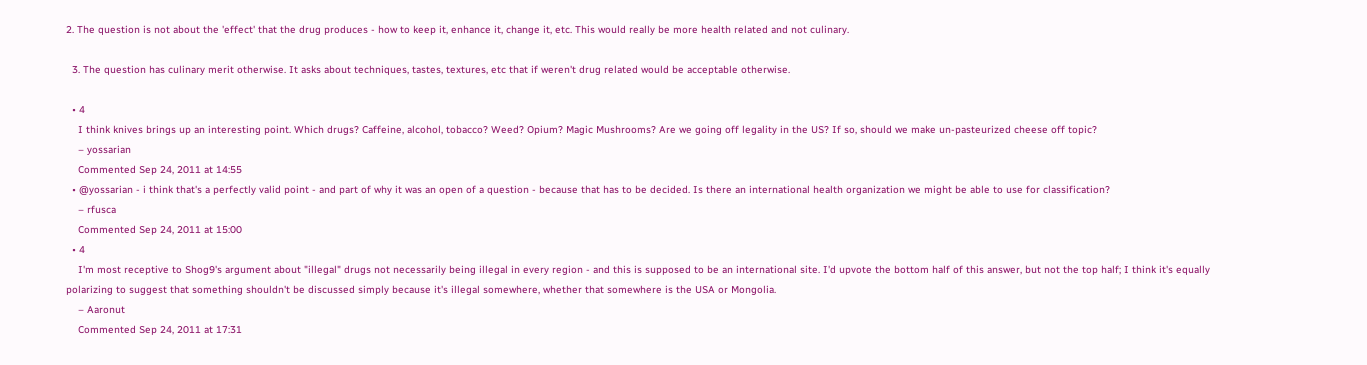2. The question is not about the 'effect' that the drug produces - how to keep it, enhance it, change it, etc. This would really be more health related and not culinary.

  3. The question has culinary merit otherwise. It asks about techniques, tastes, textures, etc that if weren't drug related would be acceptable otherwise.

  • 4
    I think knives brings up an interesting point. Which drugs? Caffeine, alcohol, tobacco? Weed? Opium? Magic Mushrooms? Are we going off legality in the US? If so, should we make un-pasteurized cheese off topic?
    – yossarian
    Commented Sep 24, 2011 at 14:55
  • @yossarian - i think that's a perfectly valid point - and part of why it was an open of a question - because that has to be decided. Is there an international health organization we might be able to use for classification?
    – rfusca
    Commented Sep 24, 2011 at 15:00
  • 4
    I'm most receptive to Shog9's argument about "illegal" drugs not necessarily being illegal in every region - and this is supposed to be an international site. I'd upvote the bottom half of this answer, but not the top half; I think it's equally polarizing to suggest that something shouldn't be discussed simply because it's illegal somewhere, whether that somewhere is the USA or Mongolia.
    – Aaronut
    Commented Sep 24, 2011 at 17:31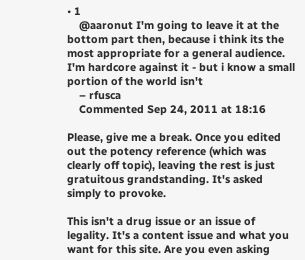• 1
    @aaronut I'm going to leave it at the bottom part then, because i think its the most appropriate for a general audience. I'm hardcore against it - but i know a small portion of the world isn't
    – rfusca
    Commented Sep 24, 2011 at 18:16

Please, give me a break. Once you edited out the potency reference (which was clearly off topic), leaving the rest is just gratuitous grandstanding. It's asked simply to provoke.

This isn't a drug issue or an issue of legality. It's a content issue and what you want for this site. Are you even asking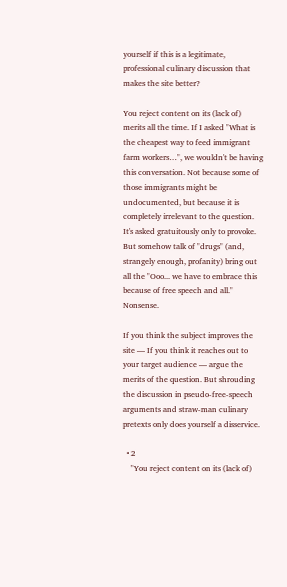yourself if this is a legitimate, professional culinary discussion that makes the site better?

You reject content on its (lack of) merits all the time. If I asked "What is the cheapest way to feed immigrant farm workers…", we wouldn't be having this conversation. Not because some of those immigrants might be undocumented, but because it is completely irrelevant to the question. It's asked gratuitously only to provoke. But somehow talk of "drugs" (and, strangely enough, profanity) bring out all the "Ooo... we have to embrace this because of free speech and all." Nonsense.

If you think the subject improves the site — If you think it reaches out to your target audience — argue the merits of the question. But shrouding the discussion in pseudo-free-speech arguments and straw-man culinary pretexts only does yourself a disservice.

  • 2
    "You reject content on its (lack of)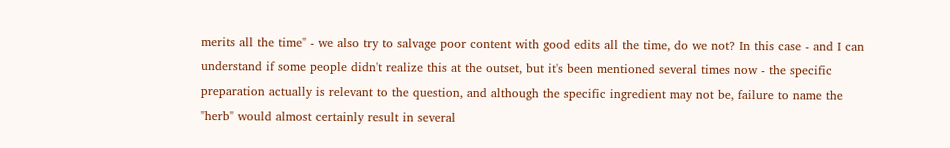merits all the time" - we also try to salvage poor content with good edits all the time, do we not? In this case - and I can understand if some people didn't realize this at the outset, but it's been mentioned several times now - the specific preparation actually is relevant to the question, and although the specific ingredient may not be, failure to name the "herb" would almost certainly result in several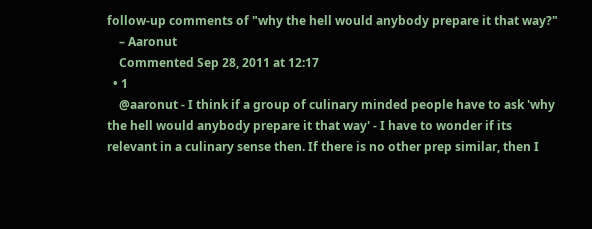follow-up comments of "why the hell would anybody prepare it that way?"
    – Aaronut
    Commented Sep 28, 2011 at 12:17
  • 1
    @aaronut - I think if a group of culinary minded people have to ask 'why the hell would anybody prepare it that way' - I have to wonder if its relevant in a culinary sense then. If there is no other prep similar, then I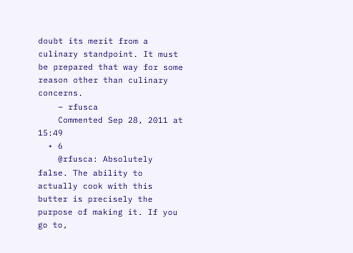doubt its merit from a culinary standpoint. It must be prepared that way for some reason other than culinary concerns.
    – rfusca
    Commented Sep 28, 2011 at 15:49
  • 6
    @rfusca: Absolutely false. The ability to actually cook with this butter is precisely the purpose of making it. If you go to,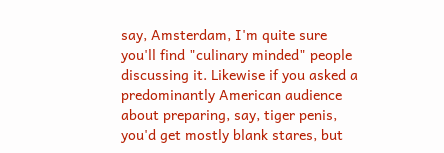say, Amsterdam, I'm quite sure you'll find "culinary minded" people discussing it. Likewise if you asked a predominantly American audience about preparing, say, tiger penis, you'd get mostly blank stares, but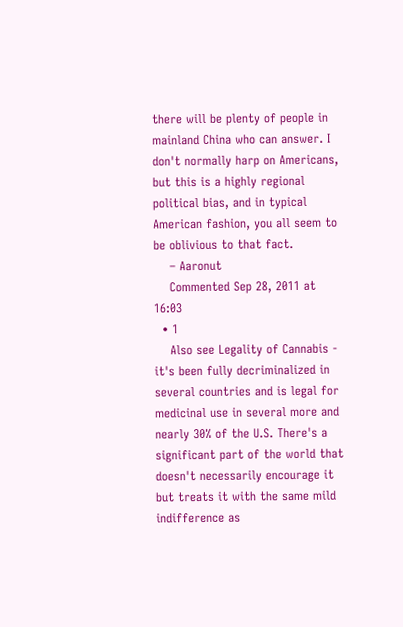there will be plenty of people in mainland China who can answer. I don't normally harp on Americans, but this is a highly regional political bias, and in typical American fashion, you all seem to be oblivious to that fact.
    – Aaronut
    Commented Sep 28, 2011 at 16:03
  • 1
    Also see Legality of Cannabis - it's been fully decriminalized in several countries and is legal for medicinal use in several more and nearly 30% of the U.S. There's a significant part of the world that doesn't necessarily encourage it but treats it with the same mild indifference as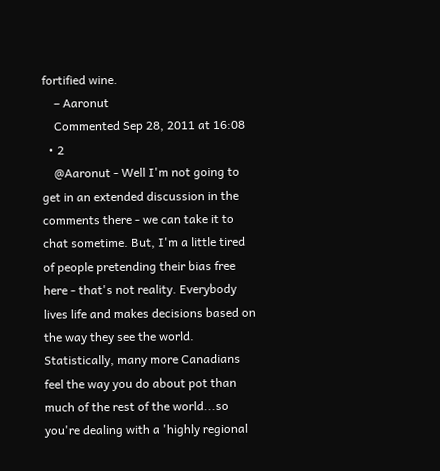fortified wine.
    – Aaronut
    Commented Sep 28, 2011 at 16:08
  • 2
    @Aaronut - Well I'm not going to get in an extended discussion in the comments there - we can take it to chat sometime. But, I'm a little tired of people pretending their bias free here - that's not reality. Everybody lives life and makes decisions based on the way they see the world. Statistically, many more Canadians feel the way you do about pot than much of the rest of the world...so you're dealing with a 'highly regional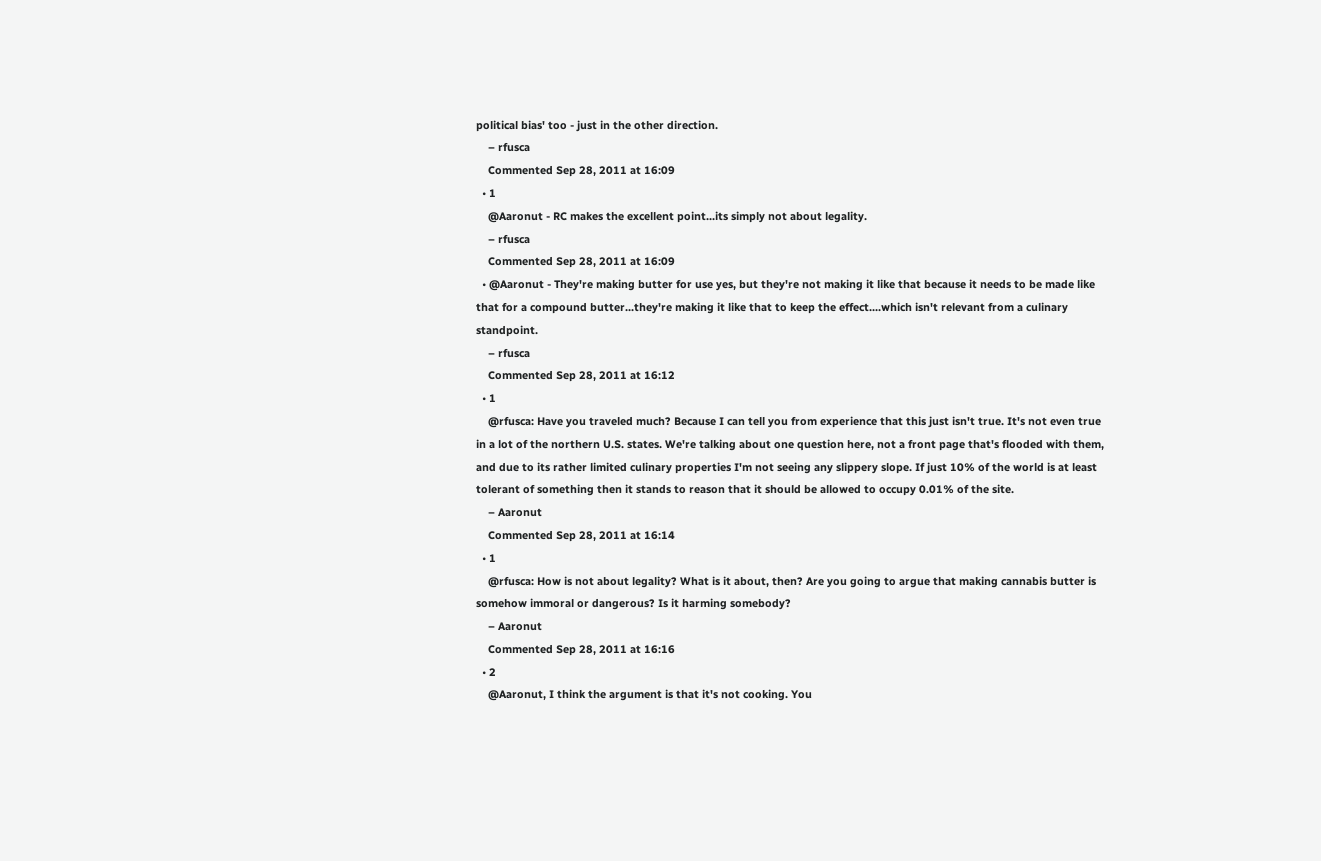political bias' too - just in the other direction.
    – rfusca
    Commented Sep 28, 2011 at 16:09
  • 1
    @Aaronut - RC makes the excellent point...its simply not about legality.
    – rfusca
    Commented Sep 28, 2011 at 16:09
  • @Aaronut - They're making butter for use yes, but they're not making it like that because it needs to be made like that for a compound butter...they're making it like that to keep the effect....which isn't relevant from a culinary standpoint.
    – rfusca
    Commented Sep 28, 2011 at 16:12
  • 1
    @rfusca: Have you traveled much? Because I can tell you from experience that this just isn't true. It's not even true in a lot of the northern U.S. states. We're talking about one question here, not a front page that's flooded with them, and due to its rather limited culinary properties I'm not seeing any slippery slope. If just 10% of the world is at least tolerant of something then it stands to reason that it should be allowed to occupy 0.01% of the site.
    – Aaronut
    Commented Sep 28, 2011 at 16:14
  • 1
    @rfusca: How is not about legality? What is it about, then? Are you going to argue that making cannabis butter is somehow immoral or dangerous? Is it harming somebody?
    – Aaronut
    Commented Sep 28, 2011 at 16:16
  • 2
    @Aaronut, I think the argument is that it's not cooking. You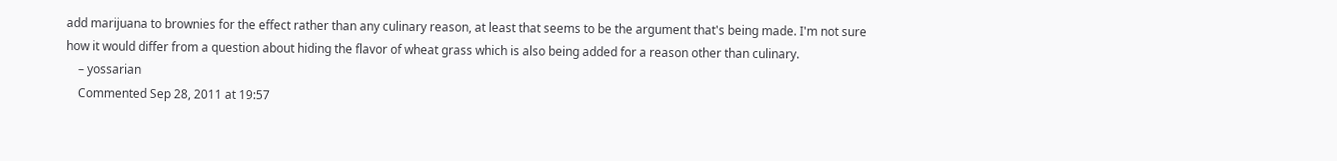add marijuana to brownies for the effect rather than any culinary reason, at least that seems to be the argument that's being made. I'm not sure how it would differ from a question about hiding the flavor of wheat grass which is also being added for a reason other than culinary.
    – yossarian
    Commented Sep 28, 2011 at 19:57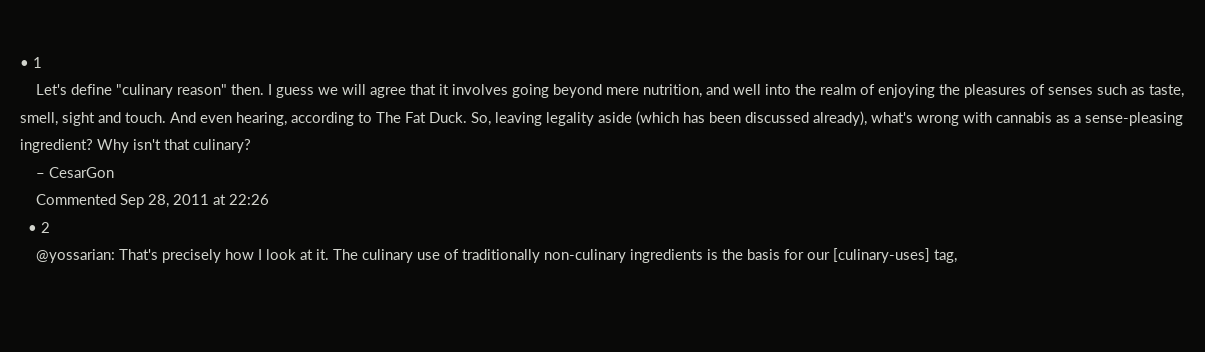• 1
    Let's define "culinary reason" then. I guess we will agree that it involves going beyond mere nutrition, and well into the realm of enjoying the pleasures of senses such as taste, smell, sight and touch. And even hearing, according to The Fat Duck. So, leaving legality aside (which has been discussed already), what's wrong with cannabis as a sense-pleasing ingredient? Why isn't that culinary?
    – CesarGon
    Commented Sep 28, 2011 at 22:26
  • 2
    @yossarian: That's precisely how I look at it. The culinary use of traditionally non-culinary ingredients is the basis for our [culinary-uses] tag,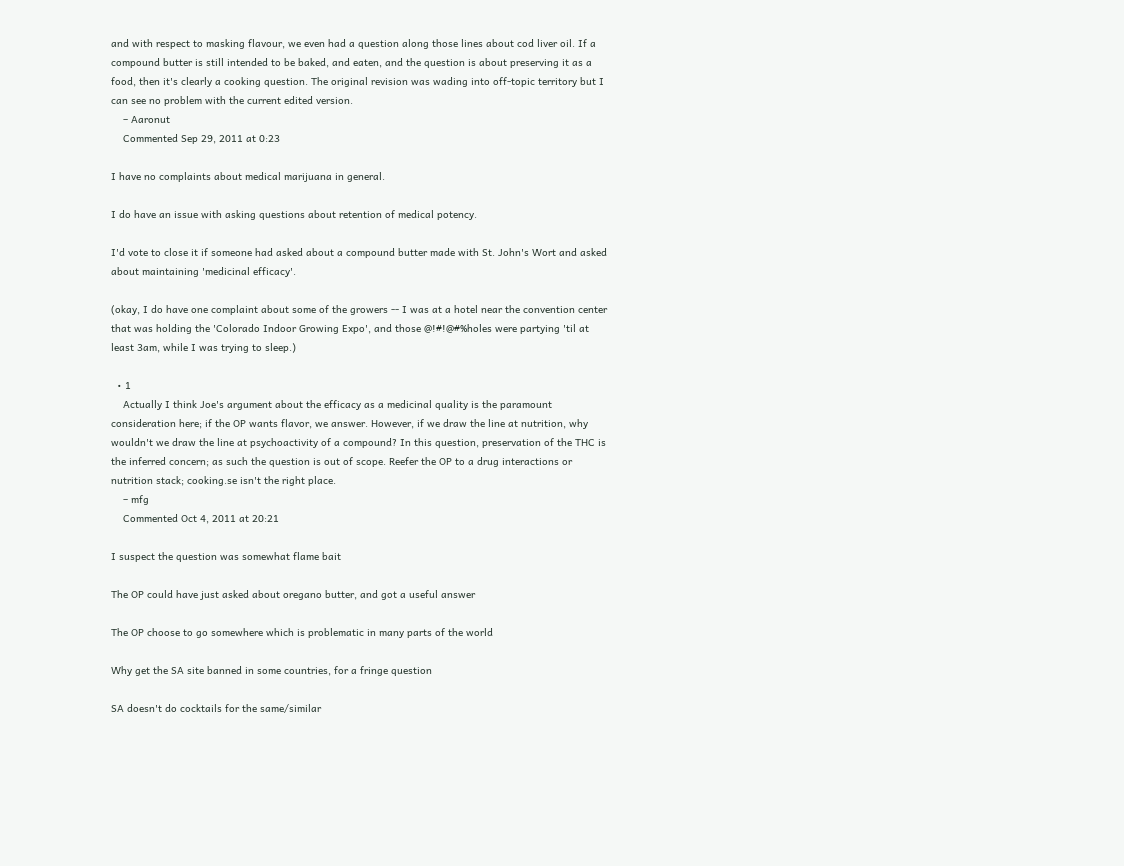and with respect to masking flavour, we even had a question along those lines about cod liver oil. If a compound butter is still intended to be baked, and eaten, and the question is about preserving it as a food, then it's clearly a cooking question. The original revision was wading into off-topic territory but I can see no problem with the current edited version.
    – Aaronut
    Commented Sep 29, 2011 at 0:23

I have no complaints about medical marijuana in general.

I do have an issue with asking questions about retention of medical potency.

I'd vote to close it if someone had asked about a compound butter made with St. John's Wort and asked about maintaining 'medicinal efficacy'.

(okay, I do have one complaint about some of the growers -- I was at a hotel near the convention center that was holding the 'Colorado Indoor Growing Expo', and those @!#!@#%holes were partying 'til at least 3am, while I was trying to sleep.)

  • 1
    Actually I think Joe's argument about the efficacy as a medicinal quality is the paramount consideration here; if the OP wants flavor, we answer. However, if we draw the line at nutrition, why wouldn't we draw the line at psychoactivity of a compound? In this question, preservation of the THC is the inferred concern; as such the question is out of scope. Reefer the OP to a drug interactions or nutrition stack; cooking.se isn't the right place.
    – mfg
    Commented Oct 4, 2011 at 20:21

I suspect the question was somewhat flame bait

The OP could have just asked about oregano butter, and got a useful answer

The OP choose to go somewhere which is problematic in many parts of the world

Why get the SA site banned in some countries, for a fringe question

SA doesn't do cocktails for the same/similar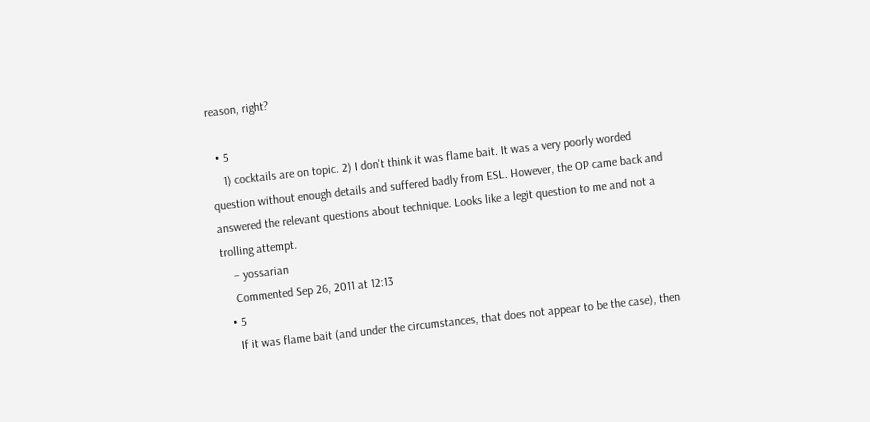reason, right?

  • 5
    1) cocktails are on topic. 2) I don't think it was flame bait. It was a very poorly worded question without enough details and suffered badly from ESL. However, the OP came back and answered the relevant questions about technique. Looks like a legit question to me and not a trolling attempt.
    – yossarian
    Commented Sep 26, 2011 at 12:13
  • 5
    If it was flame bait (and under the circumstances, that does not appear to be the case), then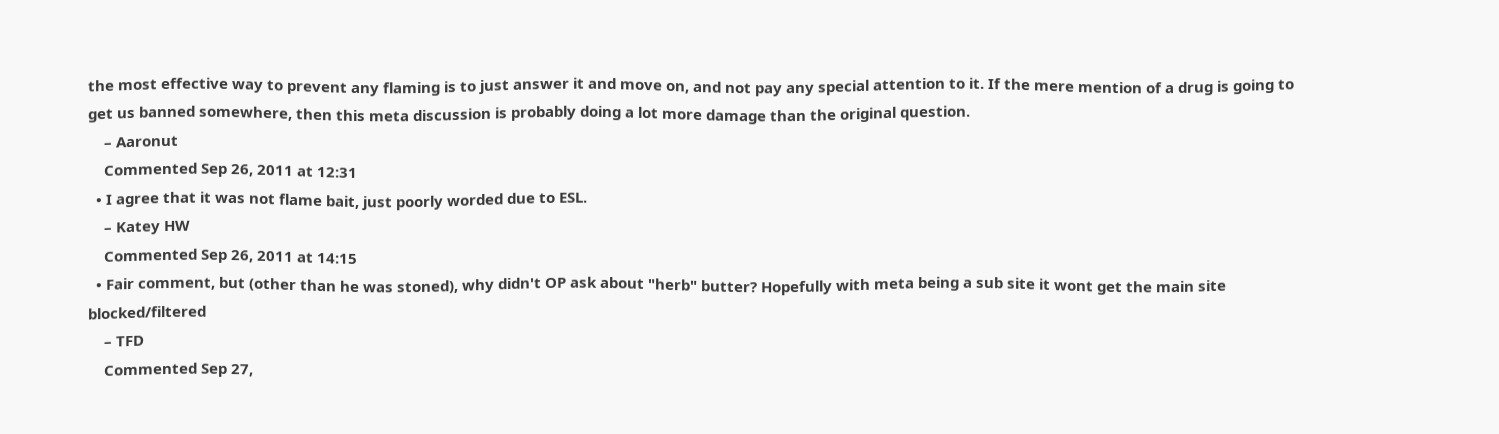the most effective way to prevent any flaming is to just answer it and move on, and not pay any special attention to it. If the mere mention of a drug is going to get us banned somewhere, then this meta discussion is probably doing a lot more damage than the original question.
    – Aaronut
    Commented Sep 26, 2011 at 12:31
  • I agree that it was not flame bait, just poorly worded due to ESL.
    – Katey HW
    Commented Sep 26, 2011 at 14:15
  • Fair comment, but (other than he was stoned), why didn't OP ask about "herb" butter? Hopefully with meta being a sub site it wont get the main site blocked/filtered
    – TFD
    Commented Sep 27,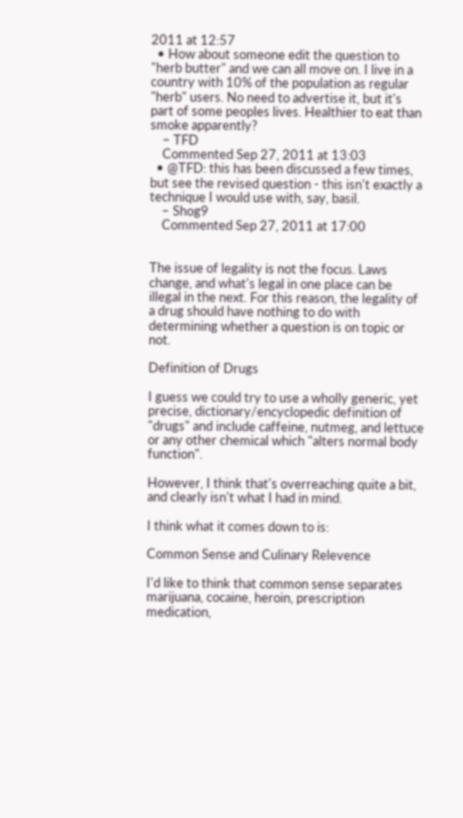2011 at 12:57
  • How about someone edit the question to "herb butter" and we can all move on. I live in a country with 10% of the population as regular "herb" users. No need to advertise it, but it's part of some peoples lives. Healthier to eat than smoke apparently?
    – TFD
    Commented Sep 27, 2011 at 13:03
  • @TFD: this has been discussed a few times, but see the revised question - this isn't exactly a technique I would use with, say, basil.
    – Shog9
    Commented Sep 27, 2011 at 17:00


The issue of legality is not the focus. Laws change, and what's legal in one place can be illegal in the next. For this reason, the legality of a drug should have nothing to do with determining whether a question is on topic or not.

Definition of Drugs

I guess we could try to use a wholly generic, yet precise, dictionary/encyclopedic definition of "drugs" and include caffeine, nutmeg, and lettuce or any other chemical which "alters normal body function".

However, I think that's overreaching quite a bit, and clearly isn't what I had in mind.

I think what it comes down to is:

Common Sense and Culinary Relevence

I'd like to think that common sense separates marijuana, cocaine, heroin, prescription medication,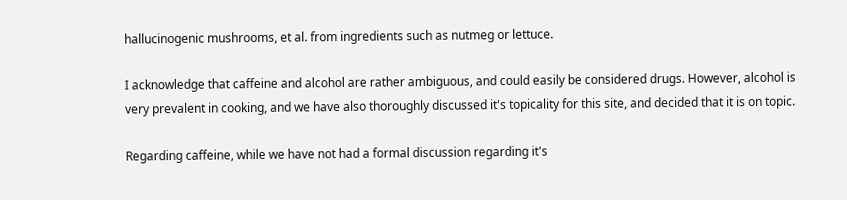hallucinogenic mushrooms, et al. from ingredients such as nutmeg or lettuce.

I acknowledge that caffeine and alcohol are rather ambiguous, and could easily be considered drugs. However, alcohol is very prevalent in cooking, and we have also thoroughly discussed it's topicality for this site, and decided that it is on topic.

Regarding caffeine, while we have not had a formal discussion regarding it's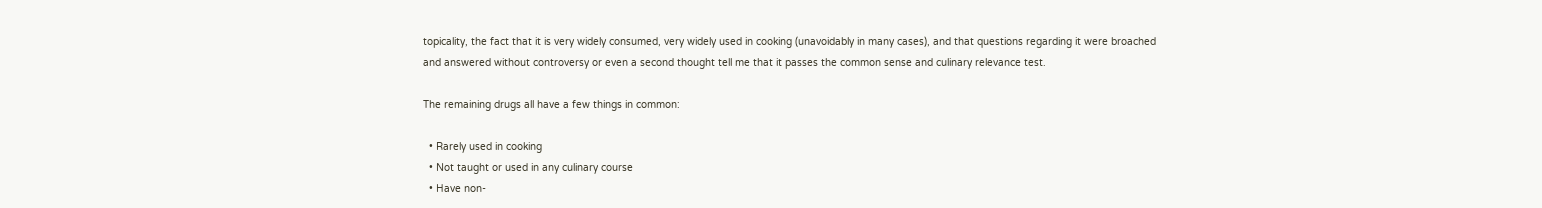topicality, the fact that it is very widely consumed, very widely used in cooking (unavoidably in many cases), and that questions regarding it were broached and answered without controversy or even a second thought tell me that it passes the common sense and culinary relevance test.

The remaining drugs all have a few things in common:

  • Rarely used in cooking
  • Not taught or used in any culinary course
  • Have non-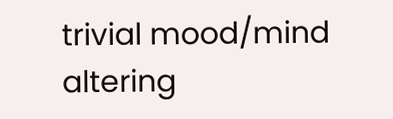trivial mood/mind altering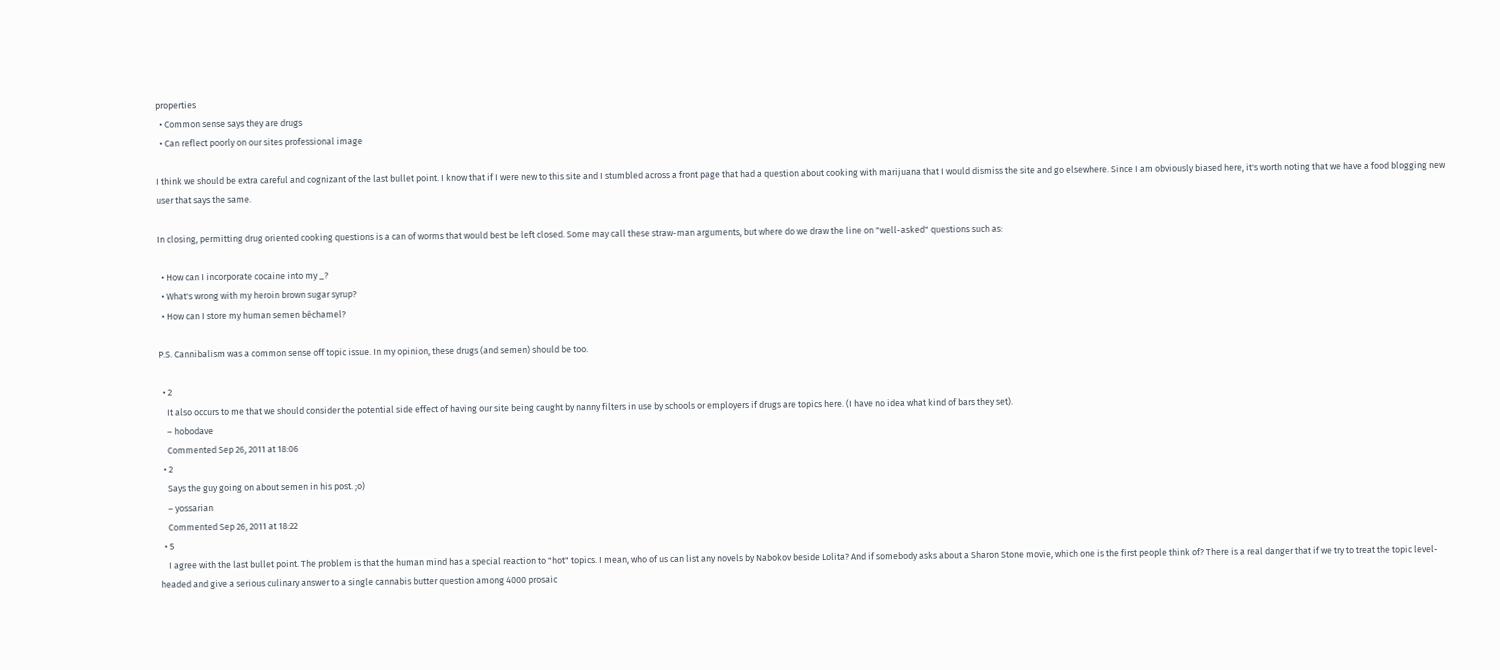properties
  • Common sense says they are drugs
  • Can reflect poorly on our sites professional image

I think we should be extra careful and cognizant of the last bullet point. I know that if I were new to this site and I stumbled across a front page that had a question about cooking with marijuana that I would dismiss the site and go elsewhere. Since I am obviously biased here, it's worth noting that we have a food blogging new user that says the same.

In closing, permitting drug oriented cooking questions is a can of worms that would best be left closed. Some may call these straw-man arguments, but where do we draw the line on "well-asked" questions such as:

  • How can I incorporate cocaine into my _?
  • What's wrong with my heroin brown sugar syrup?
  • How can I store my human semen béchamel?

P.S. Cannibalism was a common sense off topic issue. In my opinion, these drugs (and semen) should be too.

  • 2
    It also occurs to me that we should consider the potential side effect of having our site being caught by nanny filters in use by schools or employers if drugs are topics here. (I have no idea what kind of bars they set).
    – hobodave
    Commented Sep 26, 2011 at 18:06
  • 2
    Says the guy going on about semen in his post. ;o)
    – yossarian
    Commented Sep 26, 2011 at 18:22
  • 5
    I agree with the last bullet point. The problem is that the human mind has a special reaction to "hot" topics. I mean, who of us can list any novels by Nabokov beside Lolita? And if somebody asks about a Sharon Stone movie, which one is the first people think of? There is a real danger that if we try to treat the topic level-headed and give a serious culinary answer to a single cannabis butter question among 4000 prosaic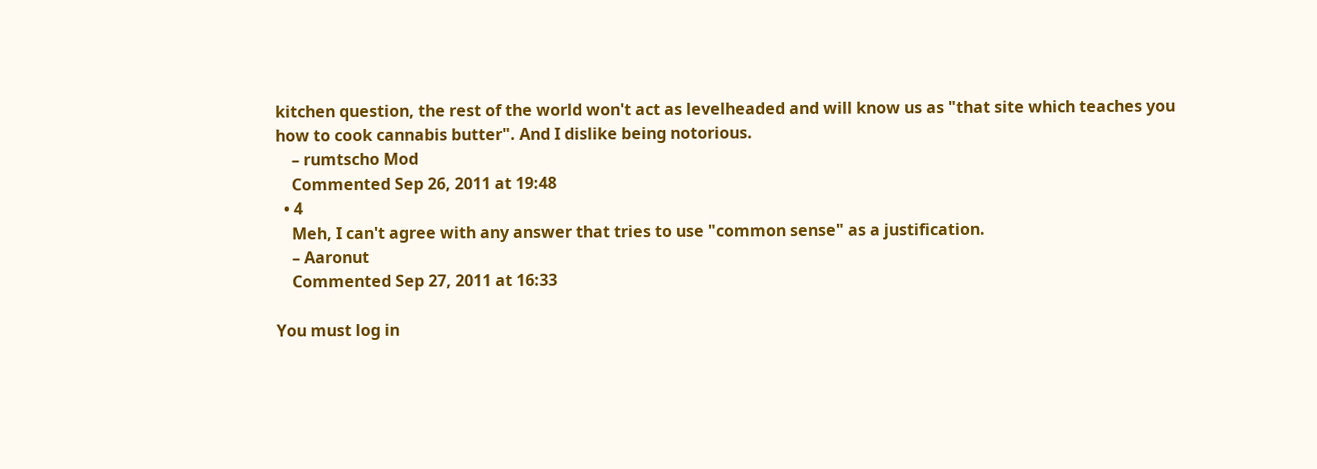kitchen question, the rest of the world won't act as levelheaded and will know us as "that site which teaches you how to cook cannabis butter". And I dislike being notorious.
    – rumtscho Mod
    Commented Sep 26, 2011 at 19:48
  • 4
    Meh, I can't agree with any answer that tries to use "common sense" as a justification.
    – Aaronut
    Commented Sep 27, 2011 at 16:33

You must log in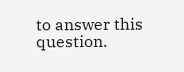to answer this question.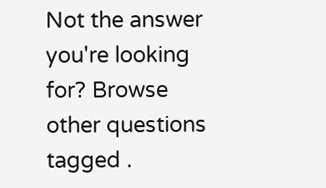Not the answer you're looking for? Browse other questions tagged .